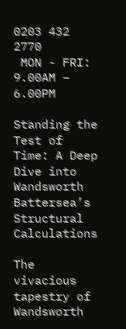0203 432 2770
 MON - FRI: 9.00AM – 6.00PM

Standing the Test of Time: A Deep Dive into Wandsworth Battersea’s Structural Calculations

The vivacious tapestry of Wandsworth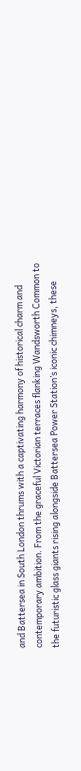and Battersea in South London thrums with a captivating harmony of historical charm and contemporary ambition. From the graceful Victorian terraces flanking Wandsworth Common to the futuristic glass giants rising alongside Battersea Power Station’s iconic chimneys, these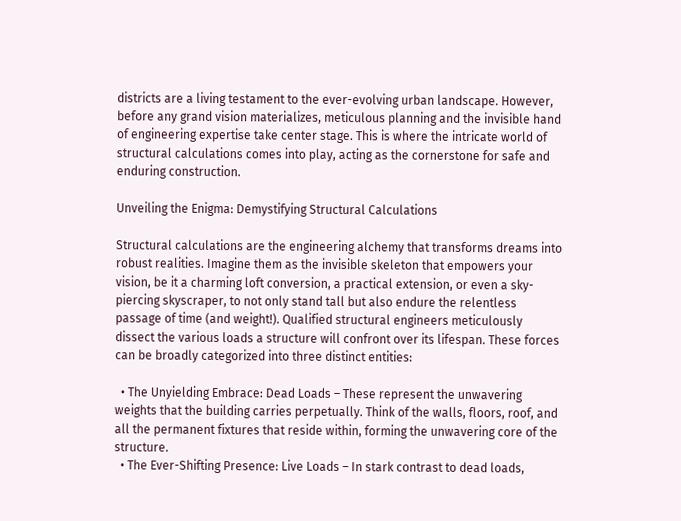districts are a living testament to the ever-evolving urban landscape. However, before any grand vision materializes, meticulous planning and the invisible hand of engineering expertise take center stage. This is where the intricate world of structural calculations comes into play, acting as the cornerstone for safe and enduring construction.

Unveiling the Enigma: Demystifying Structural Calculations

Structural calculations are the engineering alchemy that transforms dreams into robust realities. Imagine them as the invisible skeleton that empowers your vision, be it a charming loft conversion, a practical extension, or even a sky-piercing skyscraper, to not only stand tall but also endure the relentless passage of time (and weight!). Qualified structural engineers meticulously dissect the various loads a structure will confront over its lifespan. These forces can be broadly categorized into three distinct entities:

  • The Unyielding Embrace: Dead Loads – These represent the unwavering weights that the building carries perpetually. Think of the walls, floors, roof, and all the permanent fixtures that reside within, forming the unwavering core of the structure.
  • The Ever-Shifting Presence: Live Loads – In stark contrast to dead loads,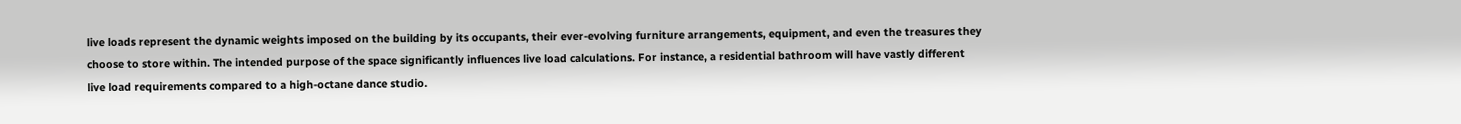live loads represent the dynamic weights imposed on the building by its occupants, their ever-evolving furniture arrangements, equipment, and even the treasures they choose to store within. The intended purpose of the space significantly influences live load calculations. For instance, a residential bathroom will have vastly different live load requirements compared to a high-octane dance studio.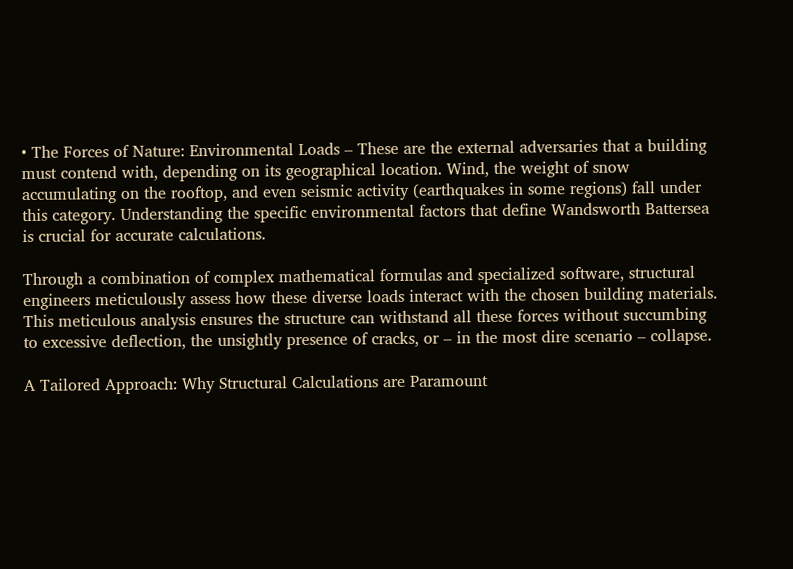• The Forces of Nature: Environmental Loads – These are the external adversaries that a building must contend with, depending on its geographical location. Wind, the weight of snow accumulating on the rooftop, and even seismic activity (earthquakes in some regions) fall under this category. Understanding the specific environmental factors that define Wandsworth Battersea is crucial for accurate calculations.

Through a combination of complex mathematical formulas and specialized software, structural engineers meticulously assess how these diverse loads interact with the chosen building materials. This meticulous analysis ensures the structure can withstand all these forces without succumbing to excessive deflection, the unsightly presence of cracks, or – in the most dire scenario – collapse.

A Tailored Approach: Why Structural Calculations are Paramount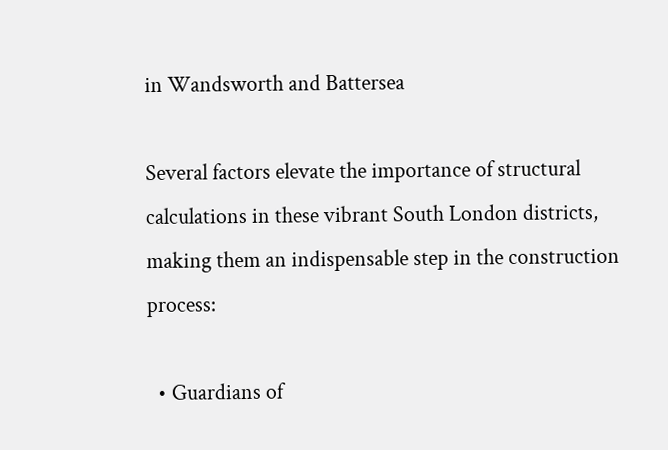in Wandsworth and Battersea

Several factors elevate the importance of structural calculations in these vibrant South London districts, making them an indispensable step in the construction process:

  • Guardians of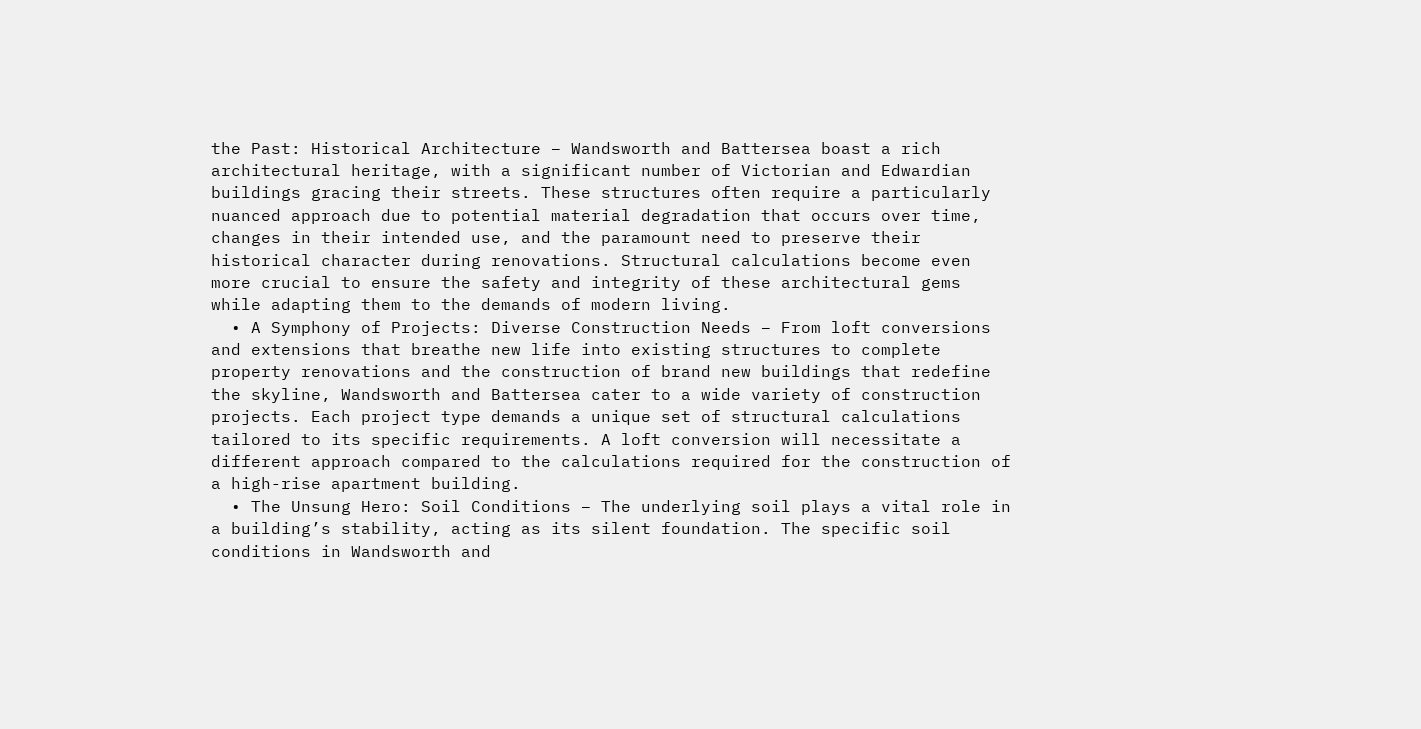the Past: Historical Architecture – Wandsworth and Battersea boast a rich architectural heritage, with a significant number of Victorian and Edwardian buildings gracing their streets. These structures often require a particularly nuanced approach due to potential material degradation that occurs over time, changes in their intended use, and the paramount need to preserve their historical character during renovations. Structural calculations become even more crucial to ensure the safety and integrity of these architectural gems while adapting them to the demands of modern living.
  • A Symphony of Projects: Diverse Construction Needs – From loft conversions and extensions that breathe new life into existing structures to complete property renovations and the construction of brand new buildings that redefine the skyline, Wandsworth and Battersea cater to a wide variety of construction projects. Each project type demands a unique set of structural calculations tailored to its specific requirements. A loft conversion will necessitate a different approach compared to the calculations required for the construction of a high-rise apartment building.
  • The Unsung Hero: Soil Conditions – The underlying soil plays a vital role in a building’s stability, acting as its silent foundation. The specific soil conditions in Wandsworth and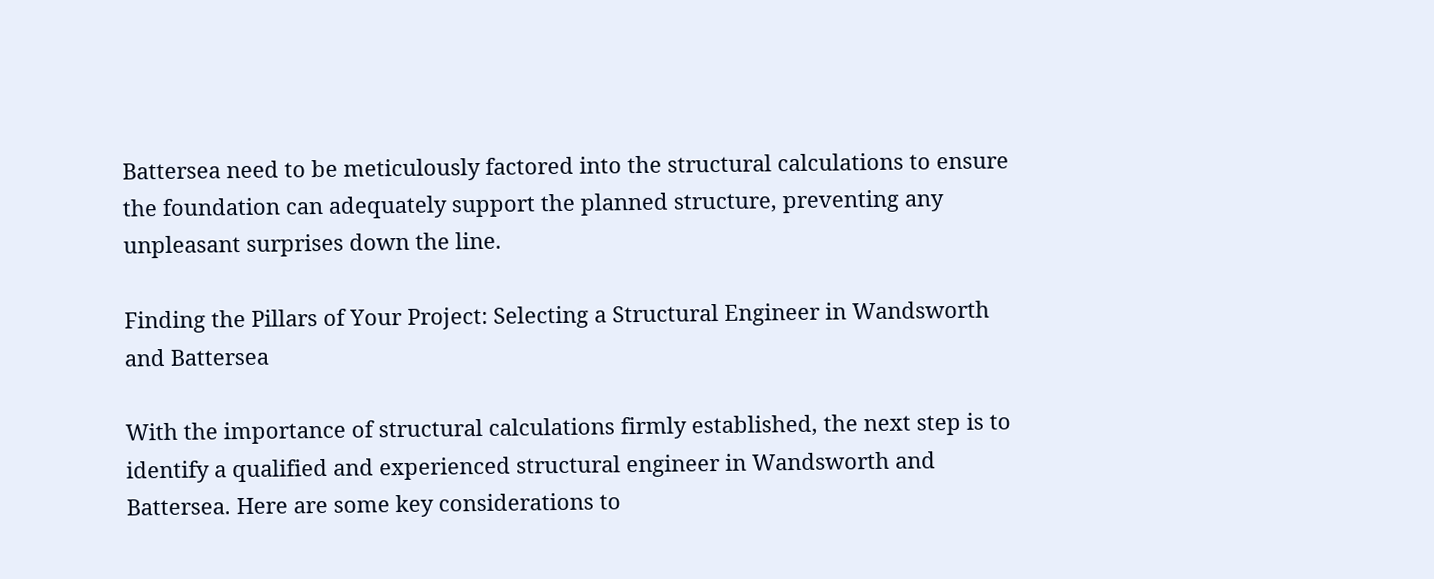Battersea need to be meticulously factored into the structural calculations to ensure the foundation can adequately support the planned structure, preventing any unpleasant surprises down the line.

Finding the Pillars of Your Project: Selecting a Structural Engineer in Wandsworth and Battersea

With the importance of structural calculations firmly established, the next step is to identify a qualified and experienced structural engineer in Wandsworth and Battersea. Here are some key considerations to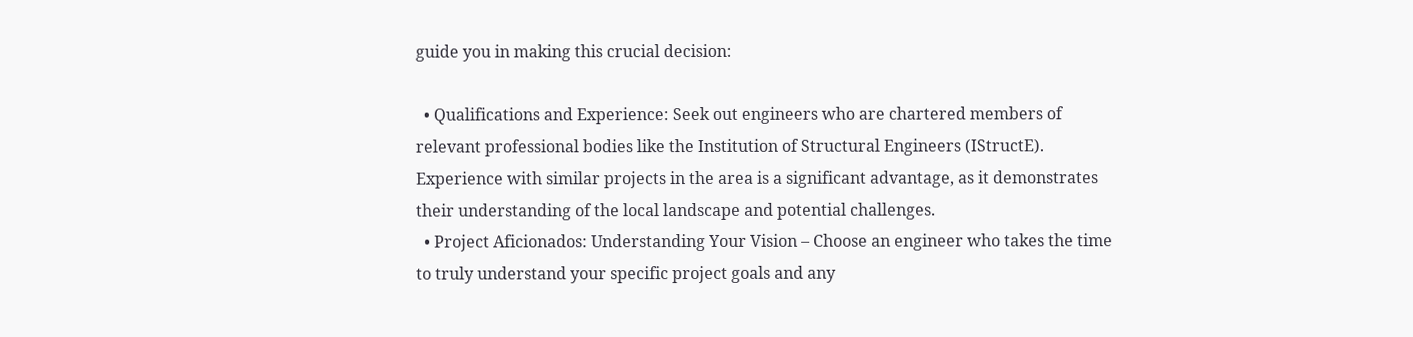guide you in making this crucial decision:

  • Qualifications and Experience: Seek out engineers who are chartered members of relevant professional bodies like the Institution of Structural Engineers (IStructE). Experience with similar projects in the area is a significant advantage, as it demonstrates their understanding of the local landscape and potential challenges.
  • Project Aficionados: Understanding Your Vision – Choose an engineer who takes the time to truly understand your specific project goals and any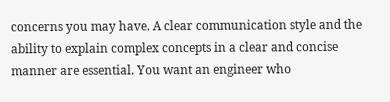concerns you may have. A clear communication style and the ability to explain complex concepts in a clear and concise manner are essential. You want an engineer who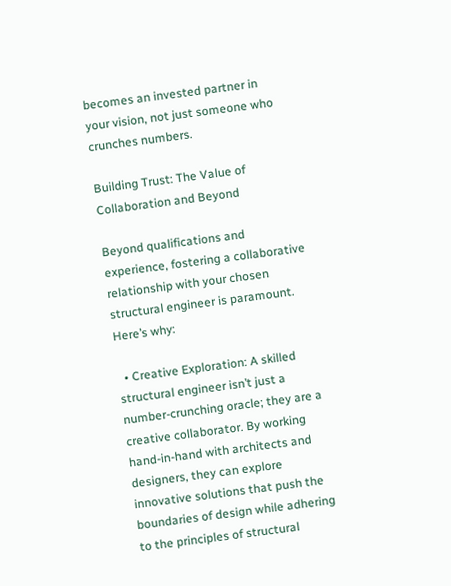becomes an invested partner in your vision, not just someone who crunches numbers.

Building Trust: The Value of Collaboration and Beyond

Beyond qualifications and experience, fostering a collaborative relationship with your chosen structural engineer is paramount. Here’s why:

  • Creative Exploration: A skilled structural engineer isn’t just a number-crunching oracle; they are a creative collaborator. By working hand-in-hand with architects and designers, they can explore innovative solutions that push the boundaries of design while adhering to the principles of structural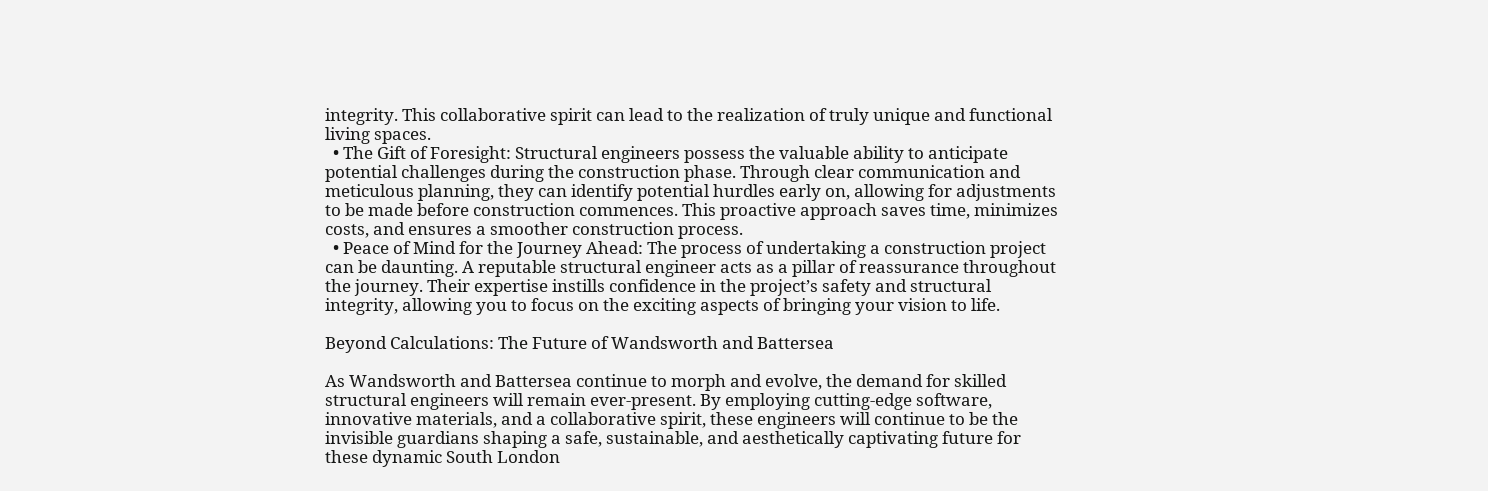integrity. This collaborative spirit can lead to the realization of truly unique and functional living spaces.
  • The Gift of Foresight: Structural engineers possess the valuable ability to anticipate potential challenges during the construction phase. Through clear communication and meticulous planning, they can identify potential hurdles early on, allowing for adjustments to be made before construction commences. This proactive approach saves time, minimizes costs, and ensures a smoother construction process.
  • Peace of Mind for the Journey Ahead: The process of undertaking a construction project can be daunting. A reputable structural engineer acts as a pillar of reassurance throughout the journey. Their expertise instills confidence in the project’s safety and structural integrity, allowing you to focus on the exciting aspects of bringing your vision to life.

Beyond Calculations: The Future of Wandsworth and Battersea

As Wandsworth and Battersea continue to morph and evolve, the demand for skilled structural engineers will remain ever-present. By employing cutting-edge software, innovative materials, and a collaborative spirit, these engineers will continue to be the invisible guardians shaping a safe, sustainable, and aesthetically captivating future for these dynamic South London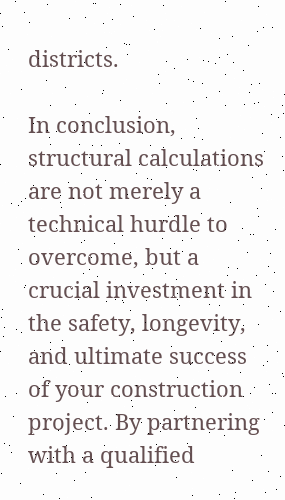districts.

In conclusion, structural calculations are not merely a technical hurdle to overcome, but a crucial investment in the safety, longevity, and ultimate success of your construction project. By partnering with a qualified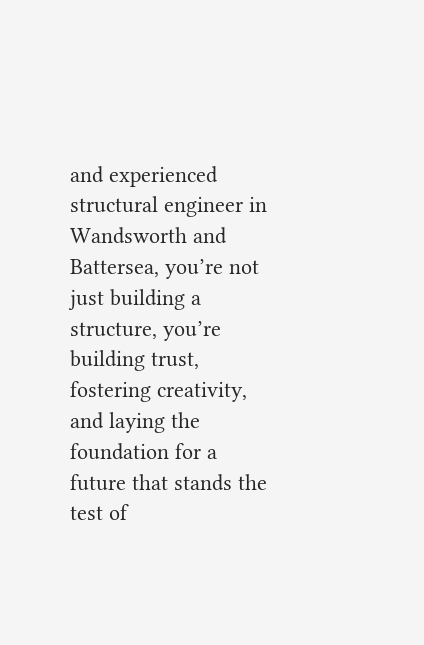and experienced structural engineer in Wandsworth and Battersea, you’re not just building a structure, you’re building trust, fostering creativity, and laying the foundation for a future that stands the test of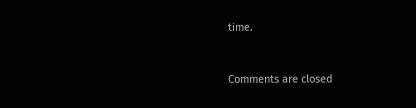time.


Comments are closed